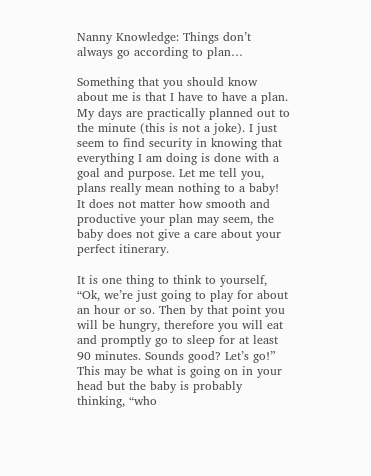Nanny Knowledge: Things don’t always go according to plan…

Something that you should know about me is that I have to have a plan. My days are practically planned out to the minute (this is not a joke). I just seem to find security in knowing that everything I am doing is done with a goal and purpose. Let me tell you, plans really mean nothing to a baby! It does not matter how smooth and productive your plan may seem, the baby does not give a care about your perfect itinerary.

It is one thing to think to yourself, “Ok, we’re just going to play for about an hour or so. Then by that point you will be hungry, therefore you will eat and promptly go to sleep for at least 90 minutes. Sounds good? Let’s go!” This may be what is going on in your head but the baby is probably thinking, “who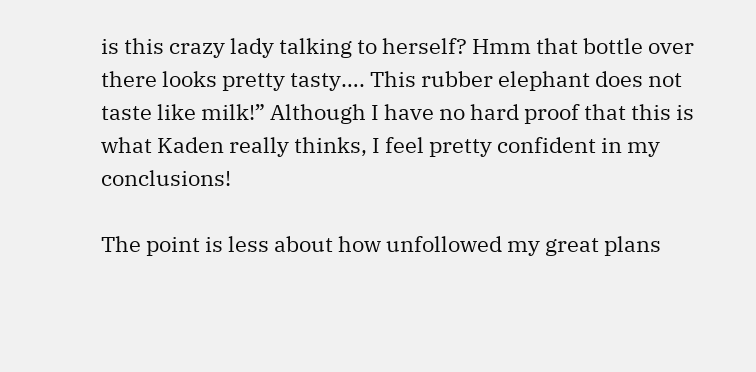is this crazy lady talking to herself? Hmm that bottle over there looks pretty tasty…. This rubber elephant does not taste like milk!” Although I have no hard proof that this is what Kaden really thinks, I feel pretty confident in my conclusions!

The point is less about how unfollowed my great plans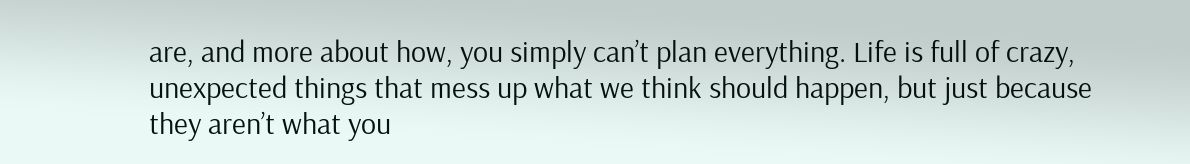are, and more about how, you simply can’t plan everything. Life is full of crazy, unexpected things that mess up what we think should happen, but just because they aren’t what you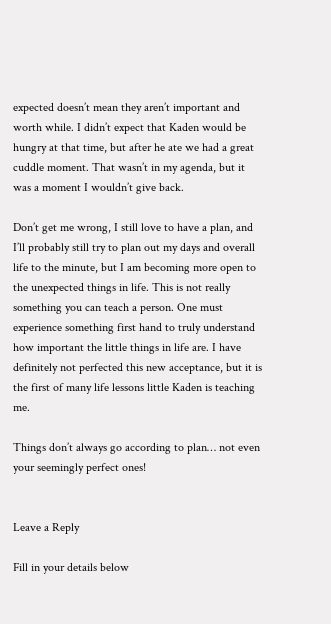expected doesn’t mean they aren’t important and worth while. I didn’t expect that Kaden would be hungry at that time, but after he ate we had a great cuddle moment. That wasn’t in my agenda, but it was a moment I wouldn’t give back.

Don’t get me wrong, I still love to have a plan, and I’ll probably still try to plan out my days and overall life to the minute, but I am becoming more open to the unexpected things in life. This is not really something you can teach a person. One must experience something first hand to truly understand how important the little things in life are. I have definitely not perfected this new acceptance, but it is the first of many life lessons little Kaden is teaching me.

Things don’t always go according to plan… not even your seemingly perfect ones!


Leave a Reply

Fill in your details below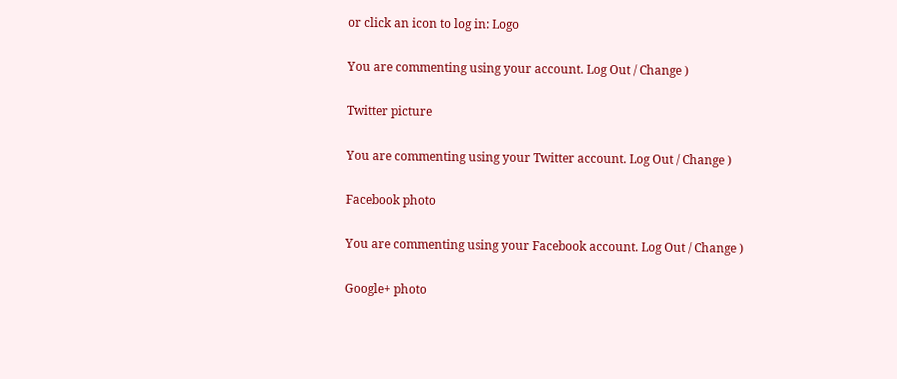or click an icon to log in: Logo

You are commenting using your account. Log Out / Change )

Twitter picture

You are commenting using your Twitter account. Log Out / Change )

Facebook photo

You are commenting using your Facebook account. Log Out / Change )

Google+ photo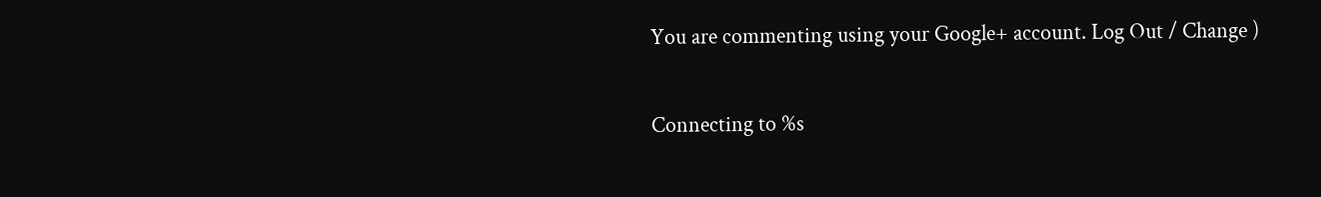You are commenting using your Google+ account. Log Out / Change )

Connecting to %s